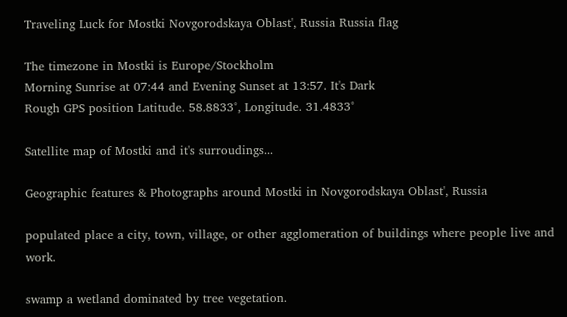Traveling Luck for Mostki Novgorodskaya Oblast', Russia Russia flag

The timezone in Mostki is Europe/Stockholm
Morning Sunrise at 07:44 and Evening Sunset at 13:57. It's Dark
Rough GPS position Latitude. 58.8833°, Longitude. 31.4833°

Satellite map of Mostki and it's surroudings...

Geographic features & Photographs around Mostki in Novgorodskaya Oblast', Russia

populated place a city, town, village, or other agglomeration of buildings where people live and work.

swamp a wetland dominated by tree vegetation.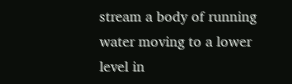stream a body of running water moving to a lower level in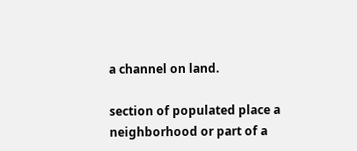a channel on land.

section of populated place a neighborhood or part of a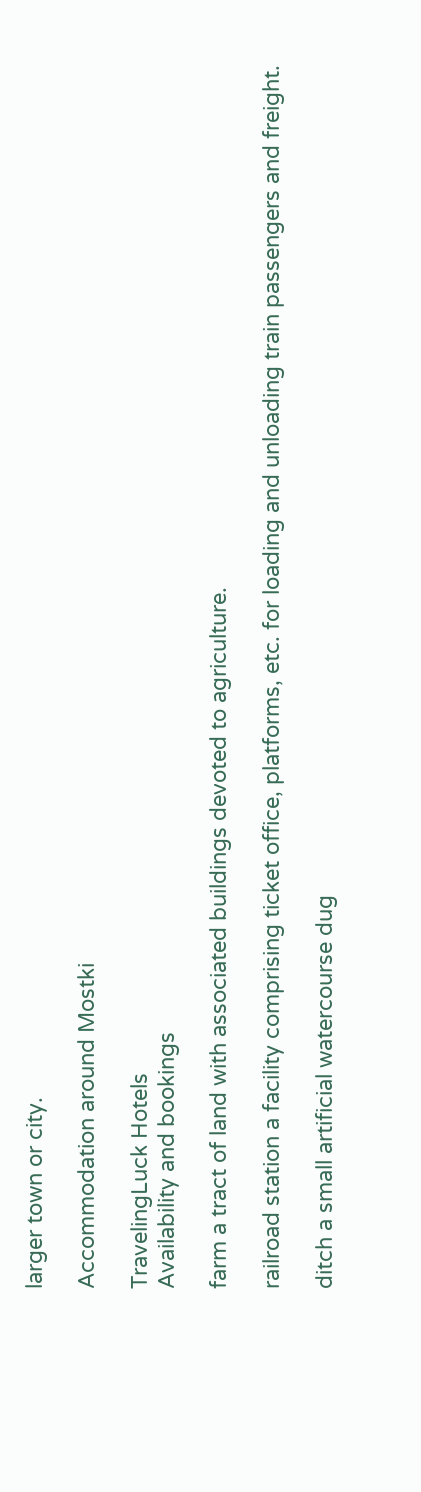larger town or city.

Accommodation around Mostki

TravelingLuck Hotels
Availability and bookings

farm a tract of land with associated buildings devoted to agriculture.

railroad station a facility comprising ticket office, platforms, etc. for loading and unloading train passengers and freight.

ditch a small artificial watercourse dug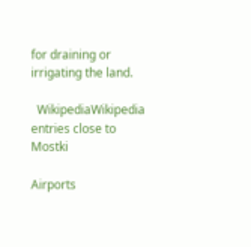for draining or irrigating the land.

  WikipediaWikipedia entries close to Mostki

Airports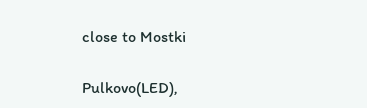close to Mostki

Pulkovo(LED),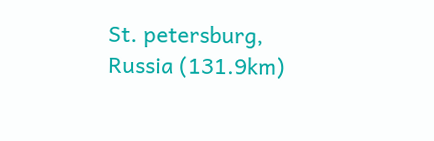St. petersburg, Russia (131.9km)